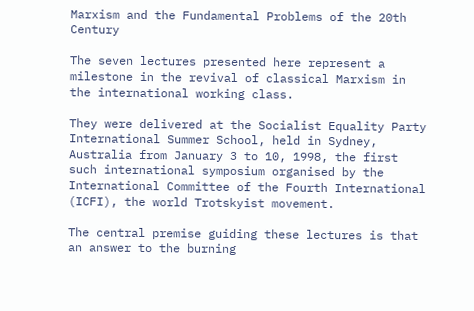Marxism and the Fundamental Problems of the 20th Century

The seven lectures presented here represent a milestone in the revival of classical Marxism in the international working class.

They were delivered at the Socialist Equality Party International Summer School, held in Sydney, Australia from January 3 to 10, 1998, the first such international symposium organised by the International Committee of the Fourth International (ICFI), the world Trotskyist movement.

The central premise guiding these lectures is that an answer to the burning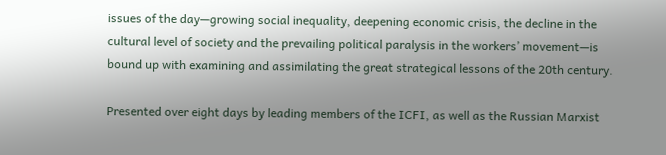issues of the day—growing social inequality, deepening economic crisis, the decline in the cultural level of society and the prevailing political paralysis in the workers’ movement—is bound up with examining and assimilating the great strategical lessons of the 20th century.

Presented over eight days by leading members of the ICFI, as well as the Russian Marxist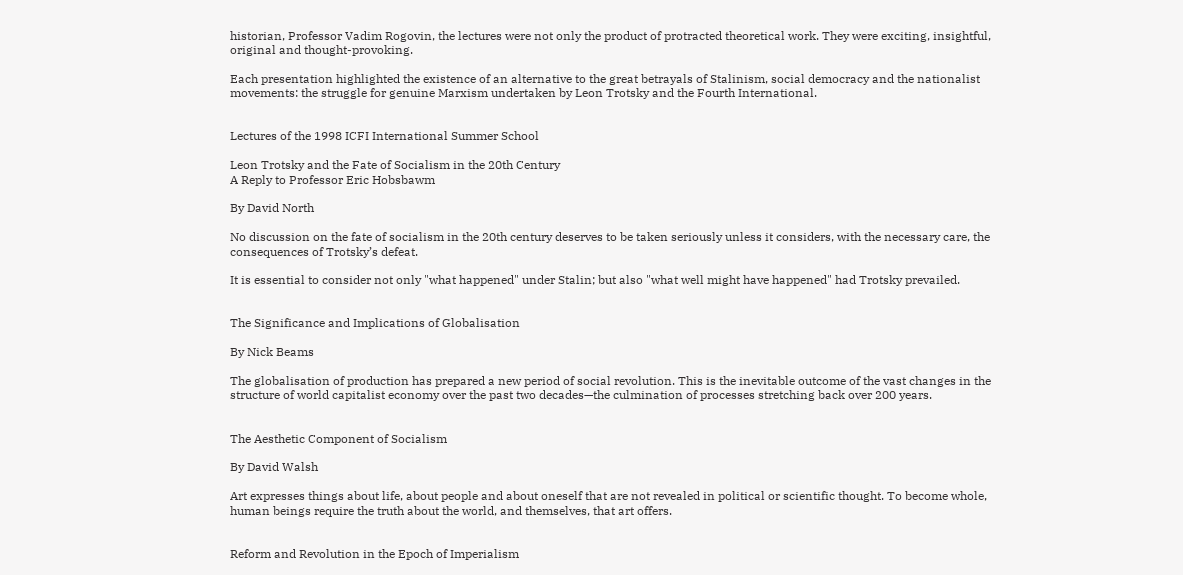historian, Professor Vadim Rogovin, the lectures were not only the product of protracted theoretical work. They were exciting, insightful, original and thought-provoking.

Each presentation highlighted the existence of an alternative to the great betrayals of Stalinism, social democracy and the nationalist movements: the struggle for genuine Marxism undertaken by Leon Trotsky and the Fourth International.


Lectures of the 1998 ICFI International Summer School

Leon Trotsky and the Fate of Socialism in the 20th Century
A Reply to Professor Eric Hobsbawm

By David North

No discussion on the fate of socialism in the 20th century deserves to be taken seriously unless it considers, with the necessary care, the consequences of Trotsky’s defeat.

It is essential to consider not only "what happened" under Stalin; but also "what well might have happened" had Trotsky prevailed.


The Significance and Implications of Globalisation

By Nick Beams

The globalisation of production has prepared a new period of social revolution. This is the inevitable outcome of the vast changes in the structure of world capitalist economy over the past two decades—the culmination of processes stretching back over 200 years.


The Aesthetic Component of Socialism

By David Walsh

Art expresses things about life, about people and about oneself that are not revealed in political or scientific thought. To become whole, human beings require the truth about the world, and themselves, that art offers.


Reform and Revolution in the Epoch of Imperialism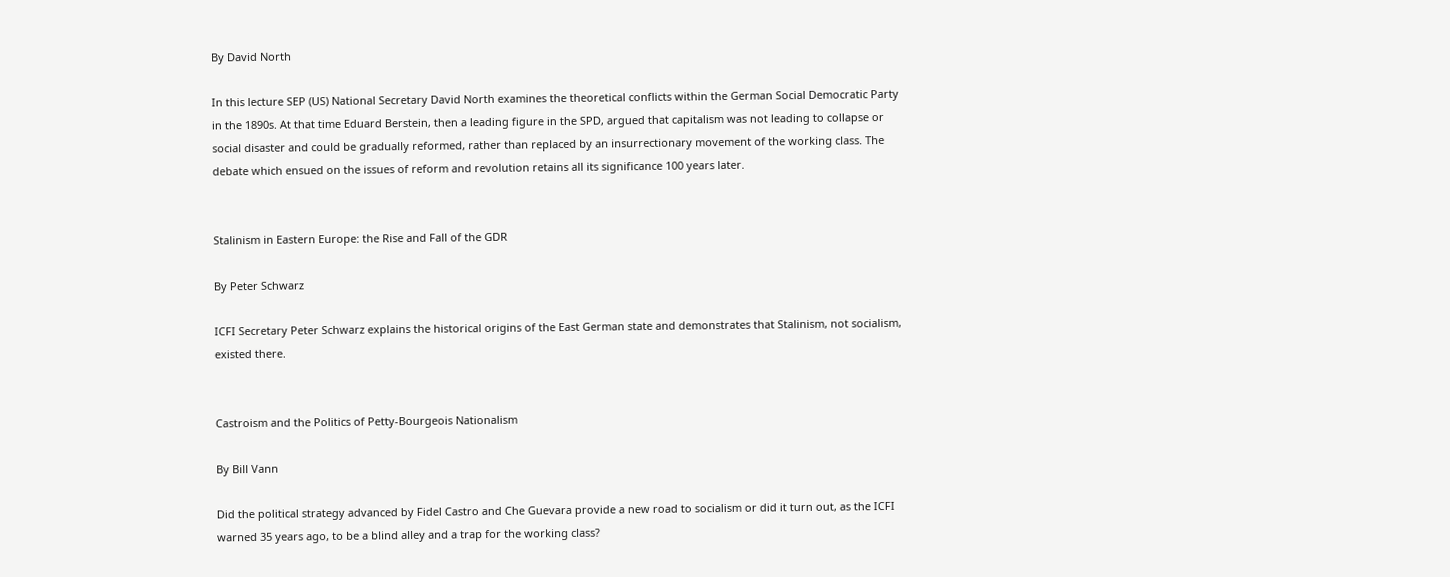By David North

In this lecture SEP (US) National Secretary David North examines the theoretical conflicts within the German Social Democratic Party in the 1890s. At that time Eduard Berstein, then a leading figure in the SPD, argued that capitalism was not leading to collapse or social disaster and could be gradually reformed, rather than replaced by an insurrectionary movement of the working class. The debate which ensued on the issues of reform and revolution retains all its significance 100 years later.


Stalinism in Eastern Europe: the Rise and Fall of the GDR

By Peter Schwarz

ICFI Secretary Peter Schwarz explains the historical origins of the East German state and demonstrates that Stalinism, not socialism, existed there.


Castroism and the Politics of Petty-Bourgeois Nationalism

By Bill Vann

Did the political strategy advanced by Fidel Castro and Che Guevara provide a new road to socialism or did it turn out, as the ICFI warned 35 years ago, to be a blind alley and a trap for the working class?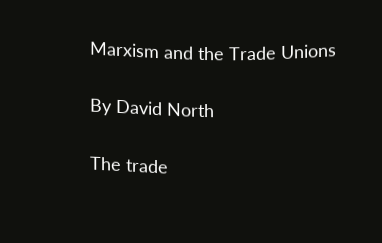Marxism and the Trade Unions

By David North

The trade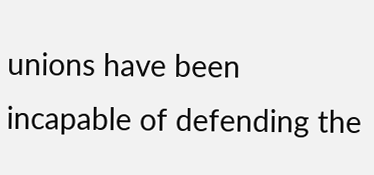unions have been incapable of defending the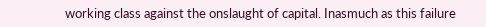working class against the onslaught of capital. Inasmuch as this failure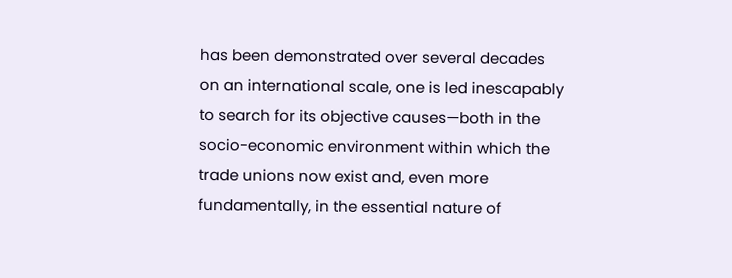has been demonstrated over several decades on an international scale, one is led inescapably to search for its objective causes—both in the socio-economic environment within which the trade unions now exist and, even more fundamentally, in the essential nature of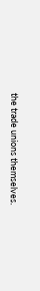the trade unions themselves.